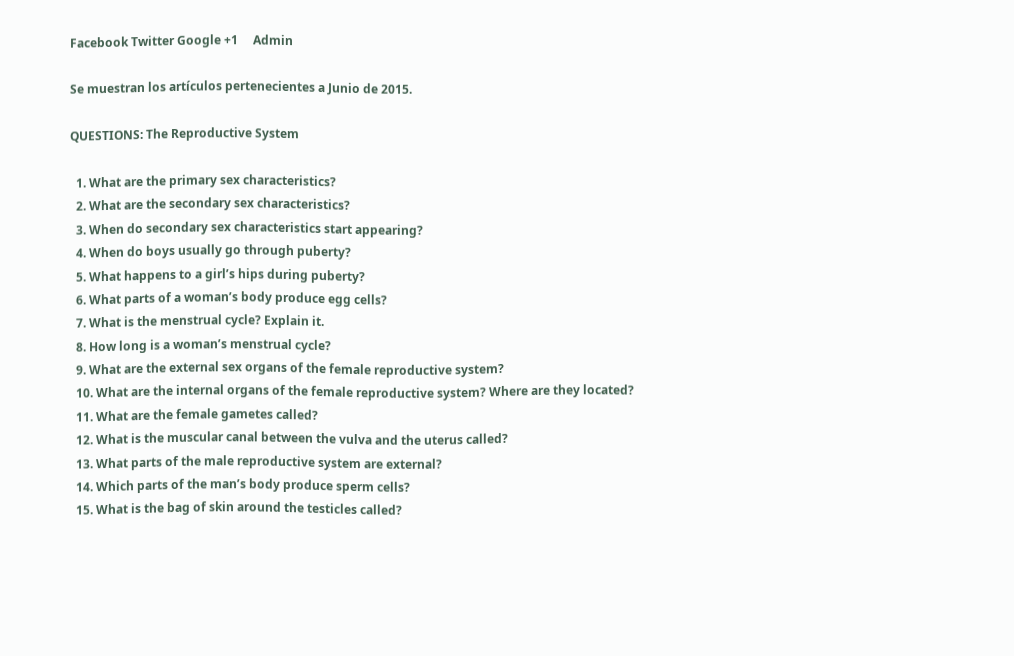Facebook Twitter Google +1     Admin

Se muestran los artículos pertenecientes a Junio de 2015.

QUESTIONS: The Reproductive System

  1. What are the primary sex characteristics?
  2. What are the secondary sex characteristics?
  3. When do secondary sex characteristics start appearing?
  4. When do boys usually go through puberty?
  5. What happens to a girl’s hips during puberty?
  6. What parts of a woman’s body produce egg cells?
  7. What is the menstrual cycle? Explain it.
  8. How long is a woman’s menstrual cycle?
  9. What are the external sex organs of the female reproductive system?
  10. What are the internal organs of the female reproductive system? Where are they located?
  11. What are the female gametes called?
  12. What is the muscular canal between the vulva and the uterus called?
  13. What parts of the male reproductive system are external?
  14. Which parts of the man’s body produce sperm cells?
  15. What is the bag of skin around the testicles called?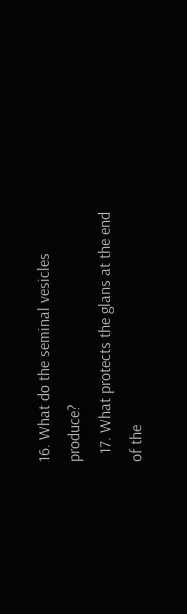16. What do the seminal vesicles produce?
  17. What protects the glans at the end of the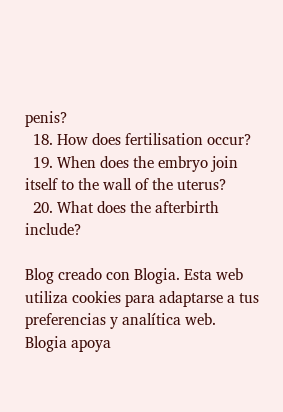penis?
  18. How does fertilisation occur?
  19. When does the embryo join itself to the wall of the uterus?
  20. What does the afterbirth include?

Blog creado con Blogia. Esta web utiliza cookies para adaptarse a tus preferencias y analítica web.
Blogia apoya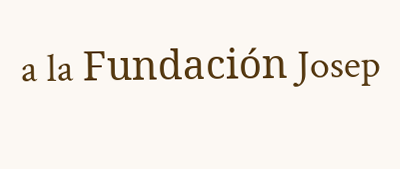a la Fundación Josep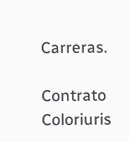Carreras.

Contrato Coloriuris